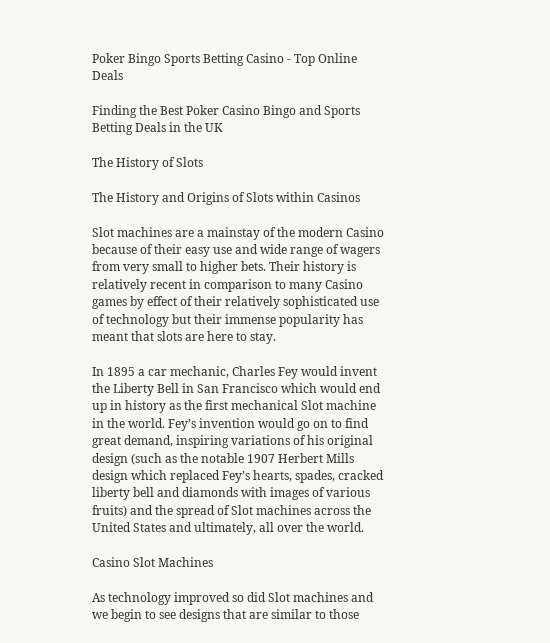Poker Bingo Sports Betting Casino - Top Online Deals

Finding the Best Poker Casino Bingo and Sports Betting Deals in the UK

The History of Slots

The History and Origins of Slots within Casinos

Slot machines are a mainstay of the modern Casino because of their easy use and wide range of wagers from very small to higher bets. Their history is relatively recent in comparison to many Casino games by effect of their relatively sophisticated use of technology but their immense popularity has meant that slots are here to stay.

In 1895 a car mechanic, Charles Fey would invent the Liberty Bell in San Francisco which would end up in history as the first mechanical Slot machine in the world. Fey’s invention would go on to find great demand, inspiring variations of his original design (such as the notable 1907 Herbert Mills design which replaced Fey’s hearts, spades, cracked liberty bell and diamonds with images of various fruits) and the spread of Slot machines across the United States and ultimately, all over the world.

Casino Slot Machines

As technology improved so did Slot machines and we begin to see designs that are similar to those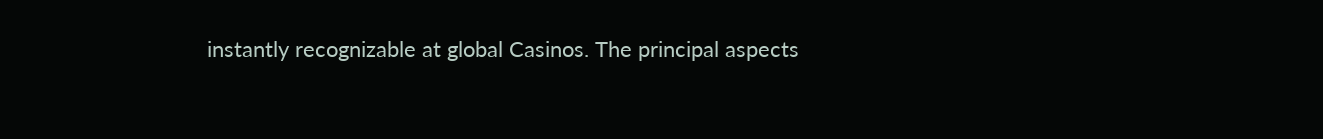instantly recognizable at global Casinos. The principal aspects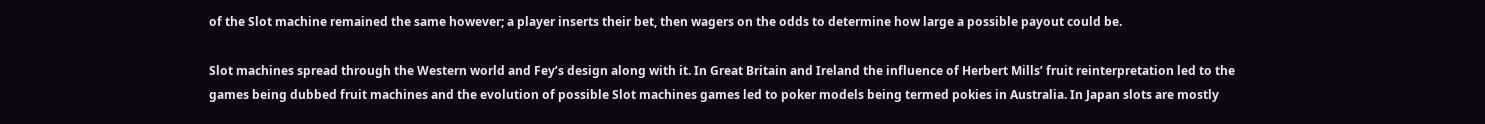of the Slot machine remained the same however; a player inserts their bet, then wagers on the odds to determine how large a possible payout could be.

Slot machines spread through the Western world and Fey’s design along with it. In Great Britain and Ireland the influence of Herbert Mills’ fruit reinterpretation led to the games being dubbed fruit machines and the evolution of possible Slot machines games led to poker models being termed pokies in Australia. In Japan slots are mostly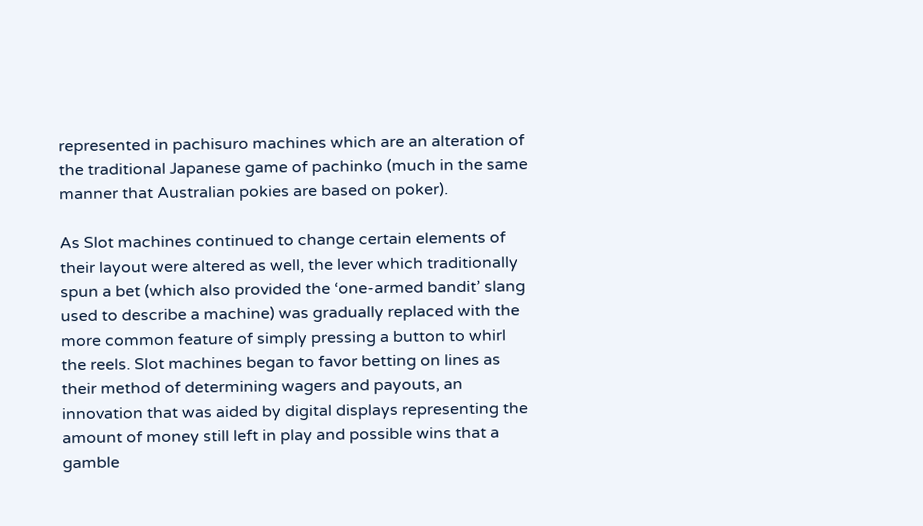represented in pachisuro machines which are an alteration of the traditional Japanese game of pachinko (much in the same manner that Australian pokies are based on poker).

As Slot machines continued to change certain elements of their layout were altered as well, the lever which traditionally spun a bet (which also provided the ‘one-armed bandit’ slang used to describe a machine) was gradually replaced with the more common feature of simply pressing a button to whirl the reels. Slot machines began to favor betting on lines as their method of determining wagers and payouts, an innovation that was aided by digital displays representing the amount of money still left in play and possible wins that a gamble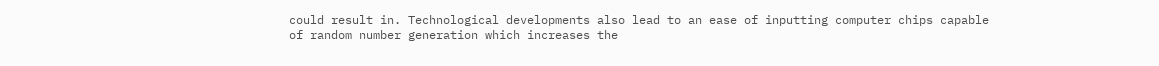could result in. Technological developments also lead to an ease of inputting computer chips capable of random number generation which increases the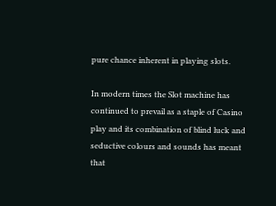pure chance inherent in playing slots.

In modern times the Slot machine has continued to prevail as a staple of Casino play and its combination of blind luck and seductive colours and sounds has meant that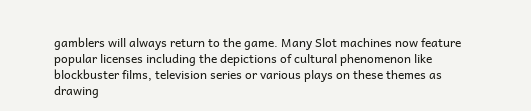gamblers will always return to the game. Many Slot machines now feature popular licenses including the depictions of cultural phenomenon like blockbuster films, television series or various plays on these themes as drawing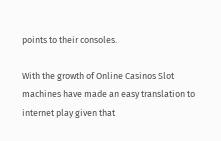points to their consoles.

With the growth of Online Casinos Slot machines have made an easy translation to internet play given that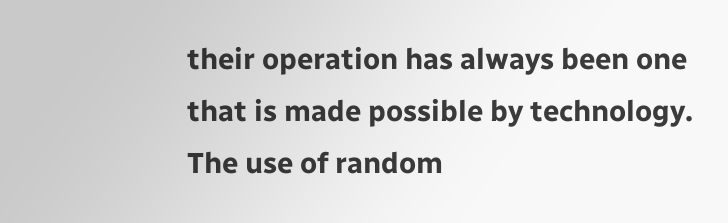their operation has always been one that is made possible by technology. The use of random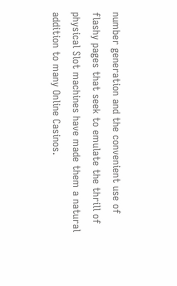number generation and the convenient use of flashy pages that seek to emulate the thrill of physical Slot machines have made them a natural addition to many Online Casinos.